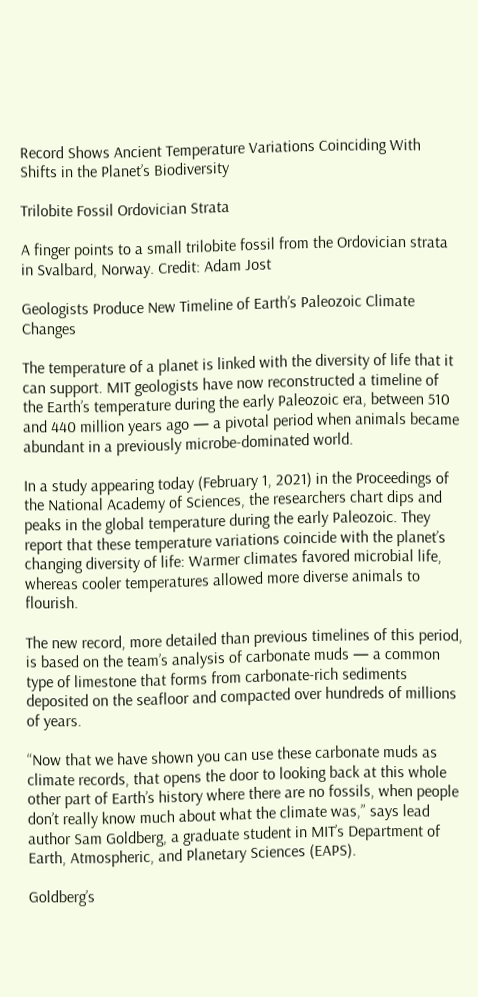Record Shows Ancient Temperature Variations Coinciding With Shifts in the Planet’s Biodiversity

Trilobite Fossil Ordovician Strata

A finger points to a small trilobite fossil from the Ordovician strata in Svalbard, Norway. Credit: Adam Jost

Geologists Produce New Timeline of Earth’s Paleozoic Climate Changes

The temperature of a planet is linked with the diversity of life that it can support. MIT geologists have now reconstructed a timeline of the Earth’s temperature during the early Paleozoic era, between 510 and 440 million years ago — a pivotal period when animals became abundant in a previously microbe-dominated world.

In a study appearing today (February 1, 2021) in the Proceedings of the National Academy of Sciences, the researchers chart dips and peaks in the global temperature during the early Paleozoic. They report that these temperature variations coincide with the planet’s changing diversity of life: Warmer climates favored microbial life, whereas cooler temperatures allowed more diverse animals to flourish.

The new record, more detailed than previous timelines of this period, is based on the team’s analysis of carbonate muds — a common type of limestone that forms from carbonate-rich sediments deposited on the seafloor and compacted over hundreds of millions of years.

“Now that we have shown you can use these carbonate muds as climate records, that opens the door to looking back at this whole other part of Earth’s history where there are no fossils, when people don’t really know much about what the climate was,” says lead author Sam Goldberg, a graduate student in MIT’s Department of Earth, Atmospheric, and Planetary Sciences (EAPS).

Goldberg’s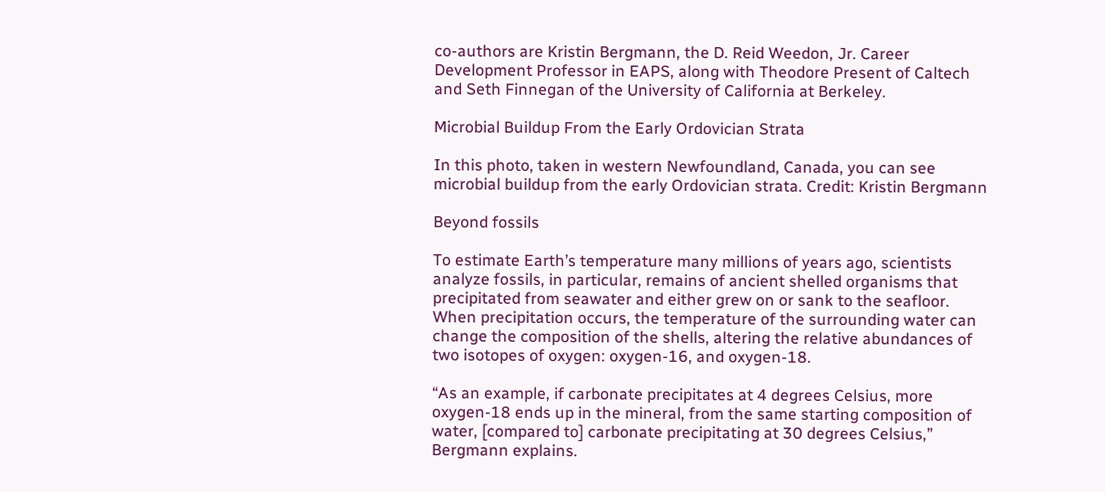co-authors are Kristin Bergmann, the D. Reid Weedon, Jr. Career Development Professor in EAPS, along with Theodore Present of Caltech and Seth Finnegan of the University of California at Berkeley.

Microbial Buildup From the Early Ordovician Strata

In this photo, taken in western Newfoundland, Canada, you can see microbial buildup from the early Ordovician strata. Credit: Kristin Bergmann

Beyond fossils

To estimate Earth’s temperature many millions of years ago, scientists analyze fossils, in particular, remains of ancient shelled organisms that precipitated from seawater and either grew on or sank to the seafloor. When precipitation occurs, the temperature of the surrounding water can change the composition of the shells, altering the relative abundances of two isotopes of oxygen: oxygen-16, and oxygen-18.

“As an example, if carbonate precipitates at 4 degrees Celsius, more oxygen-18 ends up in the mineral, from the same starting composition of water, [compared to] carbonate precipitating at 30 degrees Celsius,” Bergmann explains.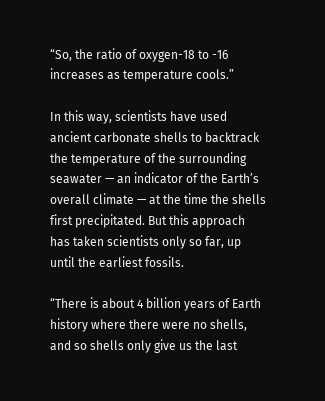“So, the ratio of oxygen-18 to -16 increases as temperature cools.”

In this way, scientists have used ancient carbonate shells to backtrack the temperature of the surrounding seawater — an indicator of the Earth’s overall climate — at the time the shells first precipitated. But this approach has taken scientists only so far, up until the earliest fossils.

“There is about 4 billion years of Earth history where there were no shells, and so shells only give us the last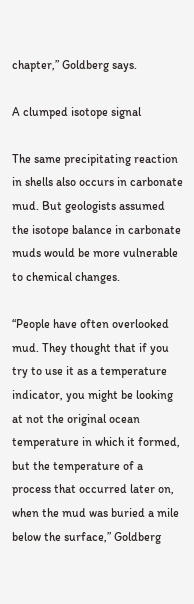chapter,” Goldberg says.

A clumped isotope signal

The same precipitating reaction in shells also occurs in carbonate mud. But geologists assumed the isotope balance in carbonate muds would be more vulnerable to chemical changes.

“People have often overlooked mud. They thought that if you try to use it as a temperature indicator, you might be looking at not the original ocean temperature in which it formed, but the temperature of a process that occurred later on, when the mud was buried a mile below the surface,” Goldberg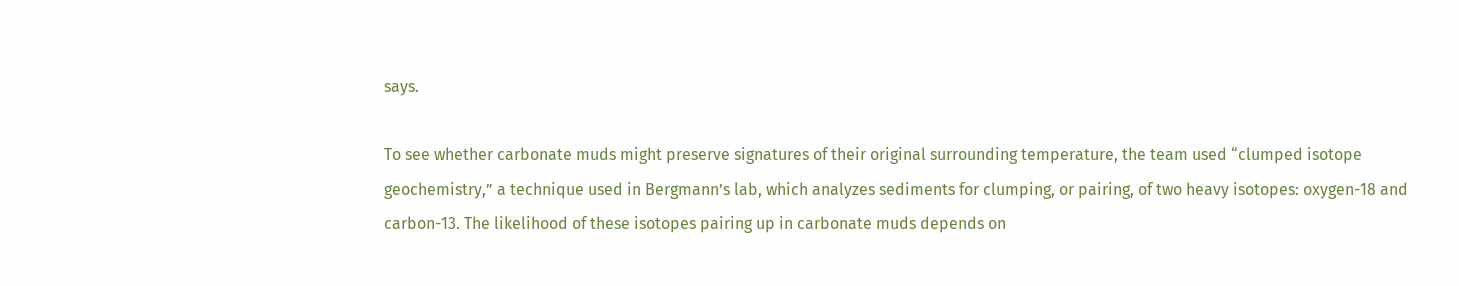says.

To see whether carbonate muds might preserve signatures of their original surrounding temperature, the team used “clumped isotope geochemistry,” a technique used in Bergmann’s lab, which analyzes sediments for clumping, or pairing, of two heavy isotopes: oxygen-18 and carbon-13. The likelihood of these isotopes pairing up in carbonate muds depends on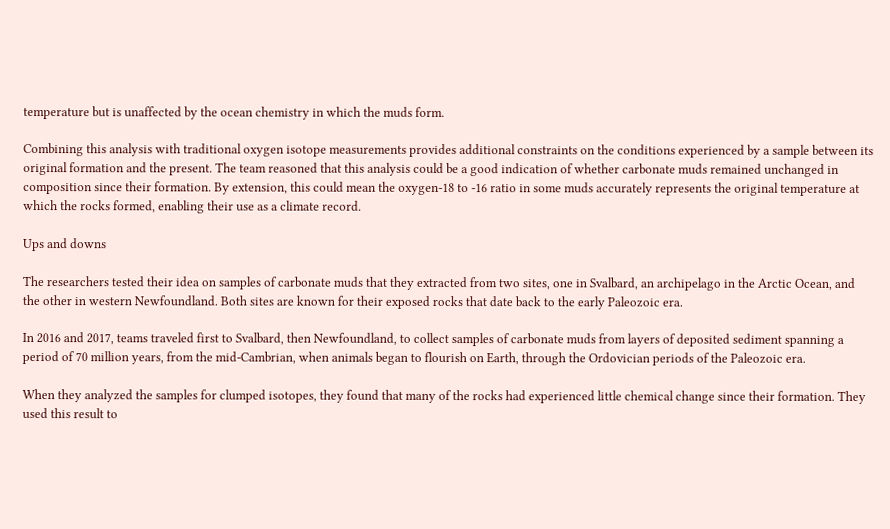temperature but is unaffected by the ocean chemistry in which the muds form.

Combining this analysis with traditional oxygen isotope measurements provides additional constraints on the conditions experienced by a sample between its original formation and the present. The team reasoned that this analysis could be a good indication of whether carbonate muds remained unchanged in composition since their formation. By extension, this could mean the oxygen-18 to -16 ratio in some muds accurately represents the original temperature at which the rocks formed, enabling their use as a climate record.

Ups and downs

The researchers tested their idea on samples of carbonate muds that they extracted from two sites, one in Svalbard, an archipelago in the Arctic Ocean, and the other in western Newfoundland. Both sites are known for their exposed rocks that date back to the early Paleozoic era.

In 2016 and 2017, teams traveled first to Svalbard, then Newfoundland, to collect samples of carbonate muds from layers of deposited sediment spanning a period of 70 million years, from the mid-Cambrian, when animals began to flourish on Earth, through the Ordovician periods of the Paleozoic era.

When they analyzed the samples for clumped isotopes, they found that many of the rocks had experienced little chemical change since their formation. They used this result to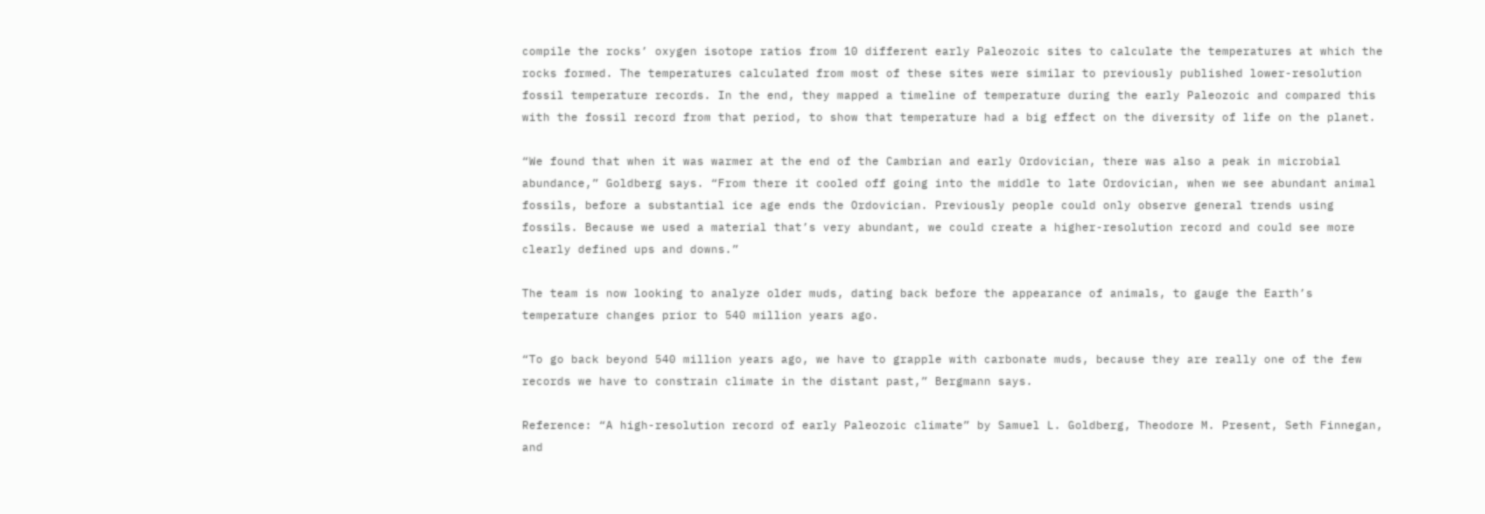compile the rocks’ oxygen isotope ratios from 10 different early Paleozoic sites to calculate the temperatures at which the rocks formed. The temperatures calculated from most of these sites were similar to previously published lower-resolution fossil temperature records. In the end, they mapped a timeline of temperature during the early Paleozoic and compared this with the fossil record from that period, to show that temperature had a big effect on the diversity of life on the planet.

“We found that when it was warmer at the end of the Cambrian and early Ordovician, there was also a peak in microbial abundance,” Goldberg says. “From there it cooled off going into the middle to late Ordovician, when we see abundant animal fossils, before a substantial ice age ends the Ordovician. Previously people could only observe general trends using fossils. Because we used a material that’s very abundant, we could create a higher-resolution record and could see more clearly defined ups and downs.”

The team is now looking to analyze older muds, dating back before the appearance of animals, to gauge the Earth’s temperature changes prior to 540 million years ago.

“To go back beyond 540 million years ago, we have to grapple with carbonate muds, because they are really one of the few records we have to constrain climate in the distant past,” Bergmann says.

Reference: “A high-resolution record of early Paleozoic climate” by Samuel L. Goldberg, Theodore M. Present, Seth Finnegan, and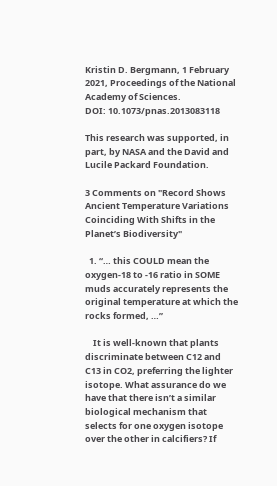Kristin D. Bergmann, 1 February 2021, Proceedings of the National Academy of Sciences.
DOI: 10.1073/pnas.2013083118

This research was supported, in part, by NASA and the David and Lucile Packard Foundation.

3 Comments on "Record Shows Ancient Temperature Variations Coinciding With Shifts in the Planet’s Biodiversity"

  1. “… this COULD mean the oxygen-18 to -16 ratio in SOME muds accurately represents the original temperature at which the rocks formed, …”

    It is well-known that plants discriminate between C12 and C13 in CO2, preferring the lighter isotope. What assurance do we have that there isn’t a similar biological mechanism that selects for one oxygen isotope over the other in calcifiers? If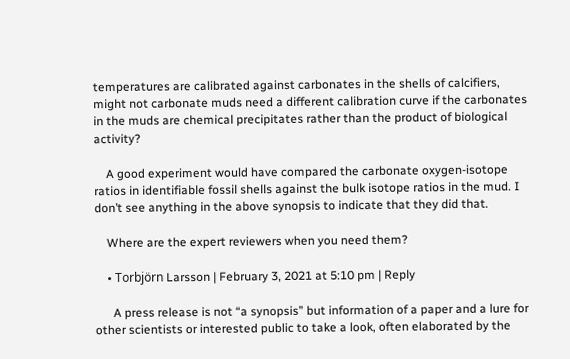temperatures are calibrated against carbonates in the shells of calcifiers, might not carbonate muds need a different calibration curve if the carbonates in the muds are chemical precipitates rather than the product of biological activity?

    A good experiment would have compared the carbonate oxygen-isotope ratios in identifiable fossil shells against the bulk isotope ratios in the mud. I don’t see anything in the above synopsis to indicate that they did that.

    Where are the expert reviewers when you need them?

    • Torbjörn Larsson | February 3, 2021 at 5:10 pm | Reply

      A press release is not “a synopsis” but information of a paper and a lure for other scientists or interested public to take a look, often elaborated by the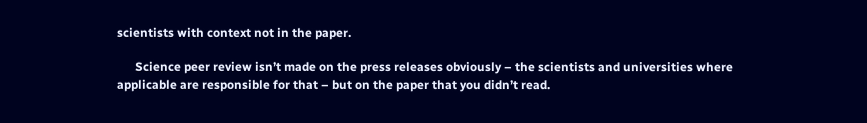scientists with context not in the paper.

      Science peer review isn’t made on the press releases obviously – the scientists and universities where applicable are responsible for that – but on the paper that you didn’t read.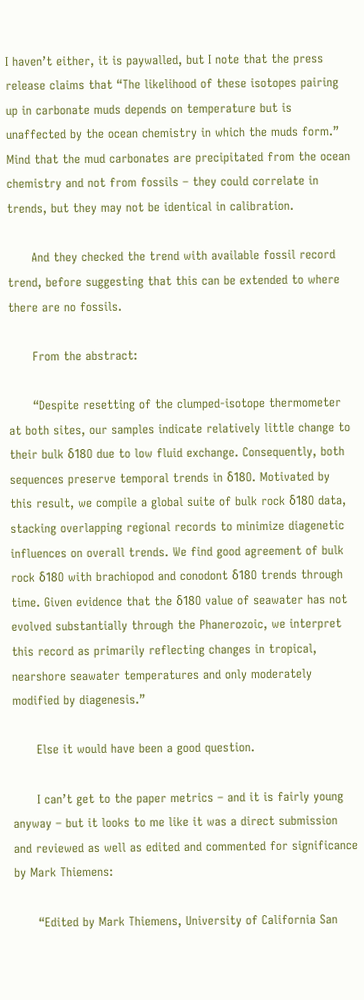I haven’t either, it is paywalled, but I note that the press release claims that “The likelihood of these isotopes pairing up in carbonate muds depends on temperature but is unaffected by the ocean chemistry in which the muds form.” Mind that the mud carbonates are precipitated from the ocean chemistry and not from fossils – they could correlate in trends, but they may not be identical in calibration.

      And they checked the trend with available fossil record trend, before suggesting that this can be extended to where there are no fossils.

      From the abstract:

      “Despite resetting of the clumped-isotope thermometer at both sites, our samples indicate relatively little change to their bulk δ18O due to low fluid exchange. Consequently, both sequences preserve temporal trends in δ18O. Motivated by this result, we compile a global suite of bulk rock δ18O data, stacking overlapping regional records to minimize diagenetic influences on overall trends. We find good agreement of bulk rock δ18O with brachiopod and conodont δ18O trends through time. Given evidence that the δ18O value of seawater has not evolved substantially through the Phanerozoic, we interpret this record as primarily reflecting changes in tropical, nearshore seawater temperatures and only moderately modified by diagenesis.”

      Else it would have been a good question.

      I can’t get to the paper metrics – and it is fairly young anyway – but it looks to me like it was a direct submission and reviewed as well as edited and commented for significance by Mark Thiemens:

      “Edited by Mark Thiemens, University of California San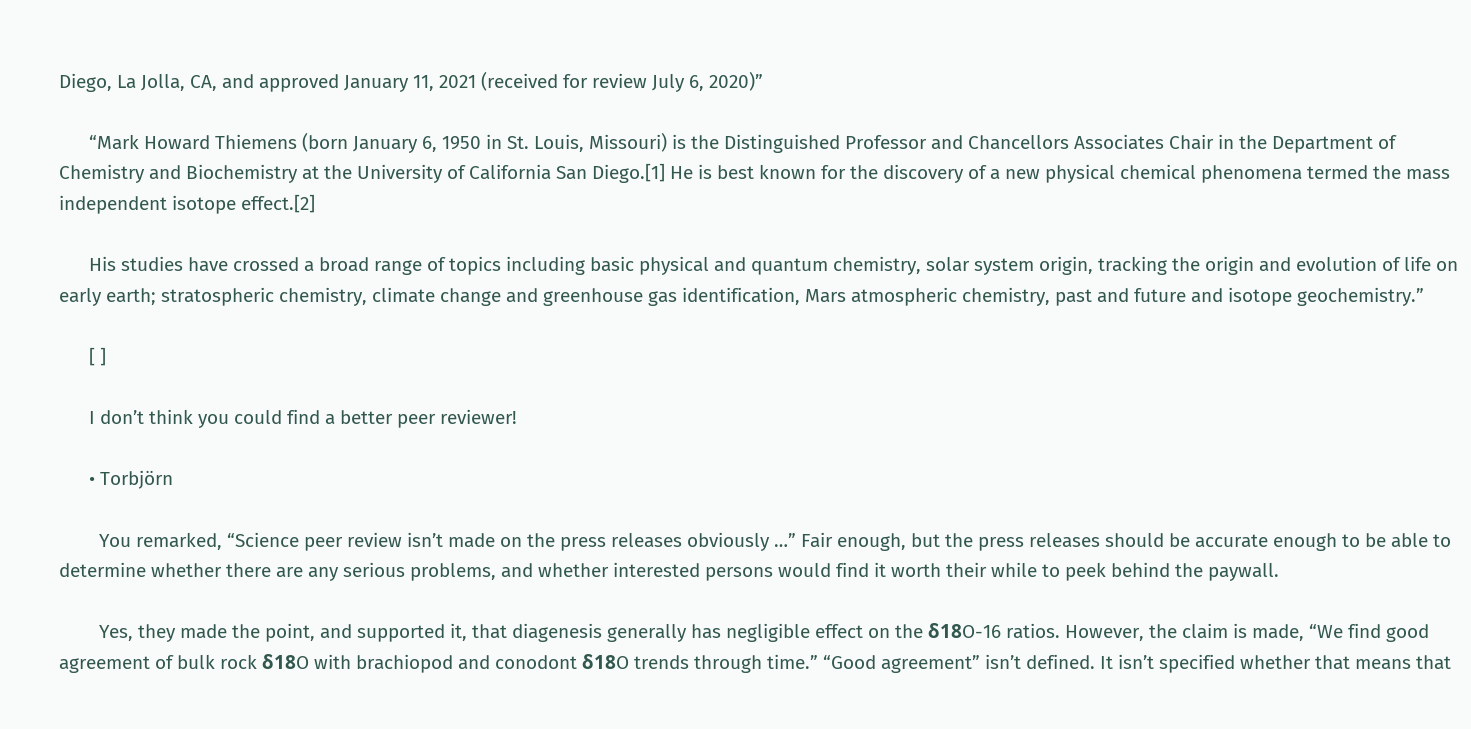Diego, La Jolla, CA, and approved January 11, 2021 (received for review July 6, 2020)”

      “Mark Howard Thiemens (born January 6, 1950 in St. Louis, Missouri) is the Distinguished Professor and Chancellors Associates Chair in the Department of Chemistry and Biochemistry at the University of California San Diego.[1] He is best known for the discovery of a new physical chemical phenomena termed the mass independent isotope effect.[2]

      His studies have crossed a broad range of topics including basic physical and quantum chemistry, solar system origin, tracking the origin and evolution of life on early earth; stratospheric chemistry, climate change and greenhouse gas identification, Mars atmospheric chemistry, past and future and isotope geochemistry.”

      [ ]

      I don’t think you could find a better peer reviewer!

      • Torbjörn

        You remarked, “Science peer review isn’t made on the press releases obviously …” Fair enough, but the press releases should be accurate enough to be able to determine whether there are any serious problems, and whether interested persons would find it worth their while to peek behind the paywall.

        Yes, they made the point, and supported it, that diagenesis generally has negligible effect on the δ18O-16 ratios. However, the claim is made, “We find good agreement of bulk rock δ18O with brachiopod and conodont δ18O trends through time.” “Good agreement” isn’t defined. It isn’t specified whether that means that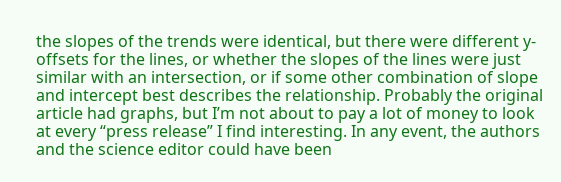the slopes of the trends were identical, but there were different y-offsets for the lines, or whether the slopes of the lines were just similar with an intersection, or if some other combination of slope and intercept best describes the relationship. Probably the original article had graphs, but I’m not about to pay a lot of money to look at every “press release” I find interesting. In any event, the authors and the science editor could have been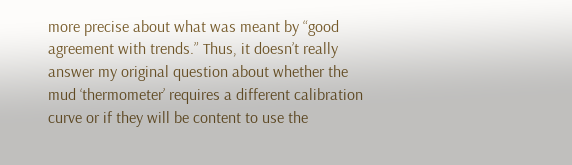more precise about what was meant by “good agreement with trends.” Thus, it doesn’t really answer my original question about whether the mud ‘thermometer’ requires a different calibration curve or if they will be content to use the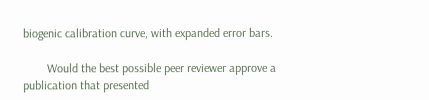biogenic calibration curve, with expanded error bars.

        Would the best possible peer reviewer approve a publication that presented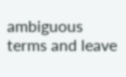ambiguous terms and leave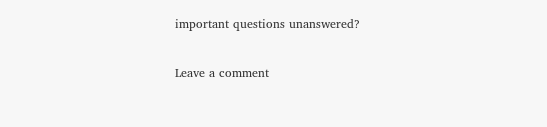important questions unanswered?

Leave a comment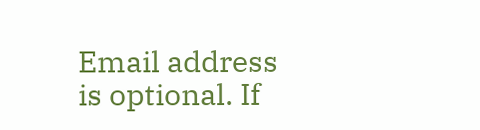Email address is optional. If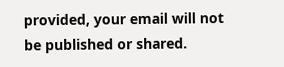provided, your email will not be published or shared.